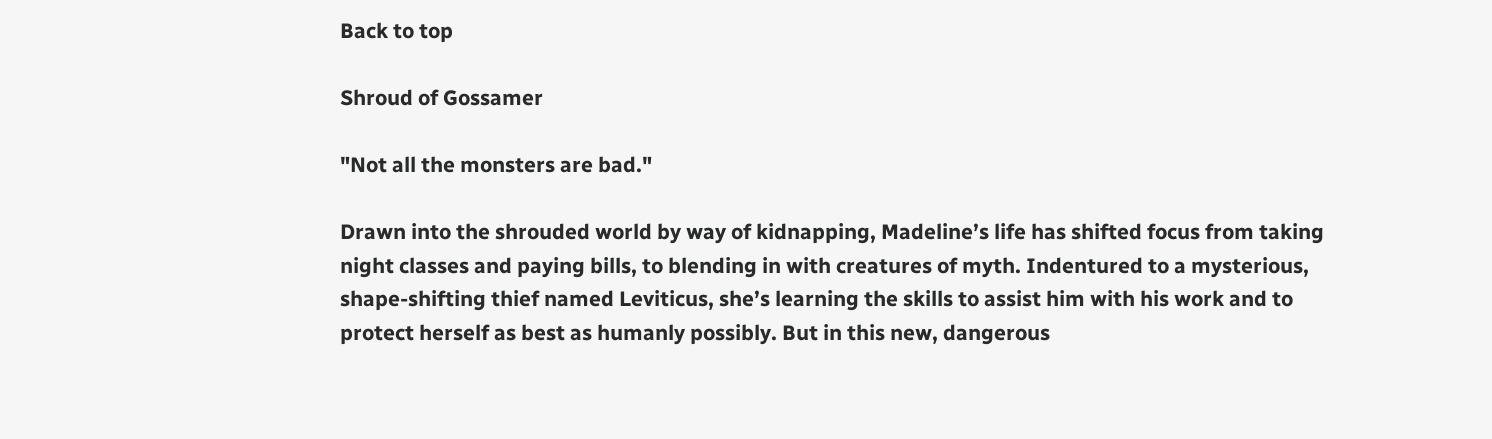Back to top

Shroud of Gossamer

"Not all the monsters are bad."

Drawn into the shrouded world by way of kidnapping, Madeline’s life has shifted focus from taking night classes and paying bills, to blending in with creatures of myth. Indentured to a mysterious, shape-shifting thief named Leviticus, she’s learning the skills to assist him with his work and to protect herself as best as humanly possibly. But in this new, dangerous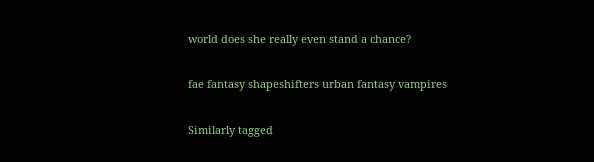world does she really even stand a chance?

fae fantasy shapeshifters urban fantasy vampires

Similarly tagged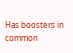Has boosters in common